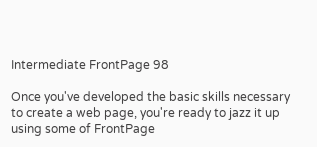Intermediate FrontPage 98

Once you've developed the basic skills necessary to create a web page, you're ready to jazz it up using some of FrontPage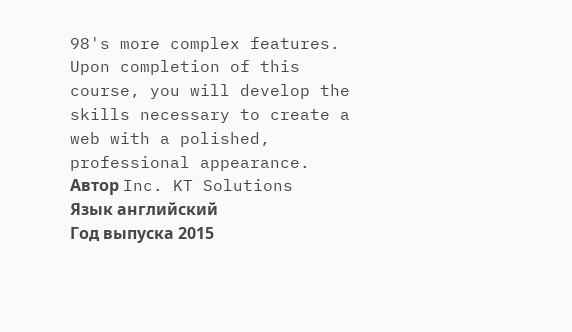98's more complex features. Upon completion of this course, you will develop the skills necessary to create a web with a polished, professional appearance.
Автор Inc. KT Solutions
Язык английский
Год выпуска 2015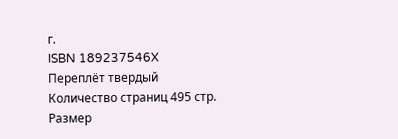г.
ISBN 189237546X
Переплёт твердый
Количество страниц 495 стр.
Размер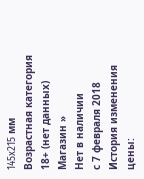145x215 мм
Возрастная категория 18+ (нет данных)
Магазин »
Нет в наличии
с 7 февраля 2018
История изменения цены: